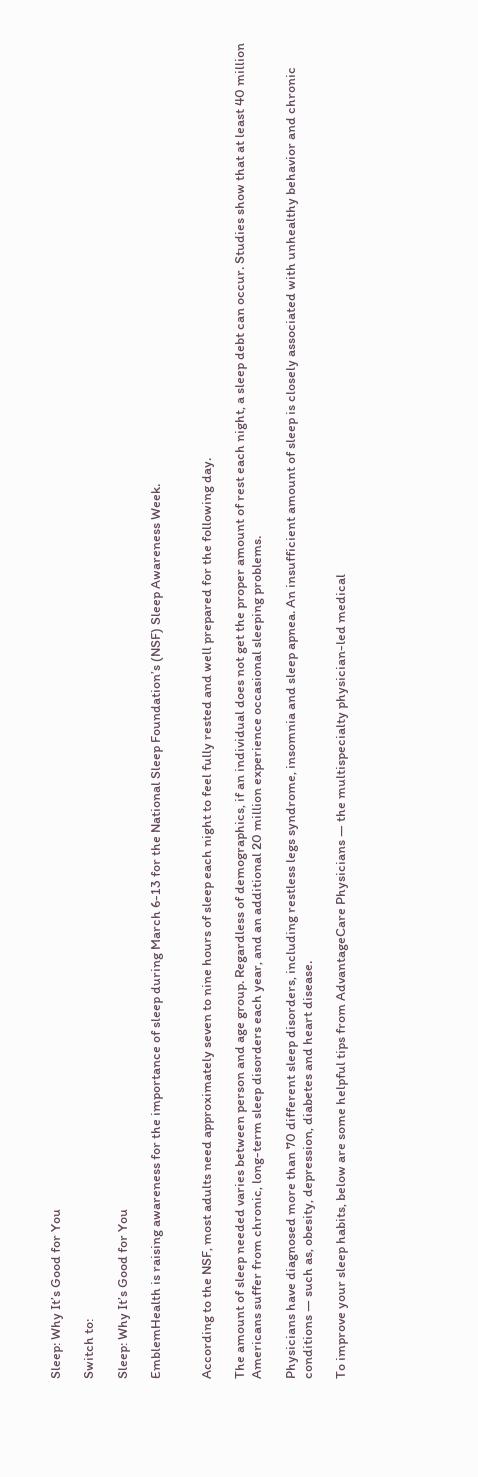Sleep: Why It’s Good for You

Switch to:

Sleep: Why It’s Good for You

EmblemHealth is raising awareness for the importance of sleep during March 6-13 for the National Sleep Foundation’s (NSF) Sleep Awareness Week.


According to the NSF, most adults need approximately seven to nine hours of sleep each night to feel fully rested and well prepared for the following day.

The amount of sleep needed varies between person and age group. Regardless of demographics, if an individual does not get the proper amount of rest each night, a sleep debt can occur. Studies show that at least 40 million Americans suffer from chronic, long-term sleep disorders each year, and an additional 20 million experience occasional sleeping problems.

Physicians have diagnosed more than 70 different sleep disorders, including restless legs syndrome, insomnia and sleep apnea. An insufficient amount of sleep is closely associated with unhealthy behavior and chronic conditions — such as, obesity, depression, diabetes and heart disease.

To improve your sleep habits, below are some helpful tips from AdvantageCare Physicians — the multispecialty physician-led medical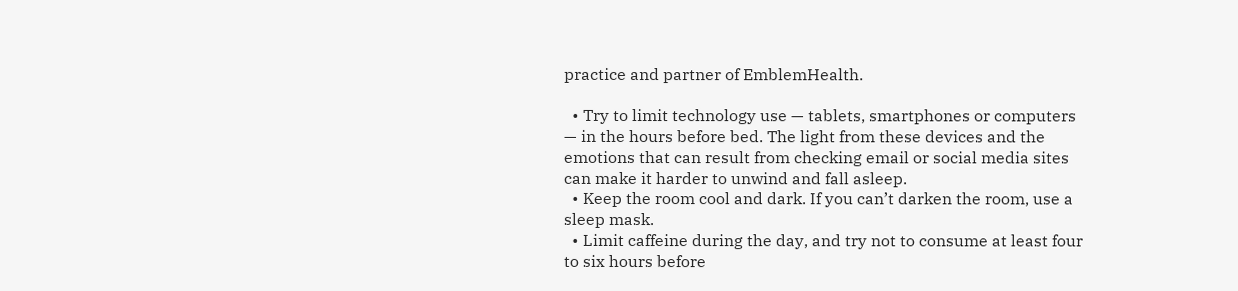practice and partner of EmblemHealth.

  • Try to limit technology use — tablets, smartphones or computers — in the hours before bed. The light from these devices and the emotions that can result from checking email or social media sites can make it harder to unwind and fall asleep.
  • Keep the room cool and dark. If you can’t darken the room, use a sleep mask.
  • Limit caffeine during the day, and try not to consume at least four to six hours before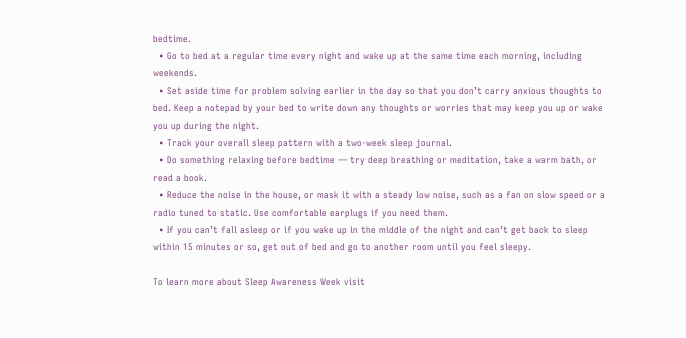bedtime.
  • Go to bed at a regular time every night and wake up at the same time each morning, including weekends.
  • Set aside time for problem solving earlier in the day so that you don’t carry anxious thoughts to bed. Keep a notepad by your bed to write down any thoughts or worries that may keep you up or wake you up during the night.
  • Track your overall sleep pattern with a two-week sleep journal.
  • Do something relaxing before bedtime — try deep breathing or meditation, take a warm bath, or read a book.
  • Reduce the noise in the house, or mask it with a steady low noise, such as a fan on slow speed or a radio tuned to static. Use comfortable earplugs if you need them.
  • If you can’t fall asleep or if you wake up in the middle of the night and can’t get back to sleep within 15 minutes or so, get out of bed and go to another room until you feel sleepy.

To learn more about Sleep Awareness Week visit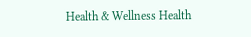Health & Wellness Health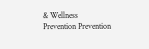& Wellness
Prevention Prevention